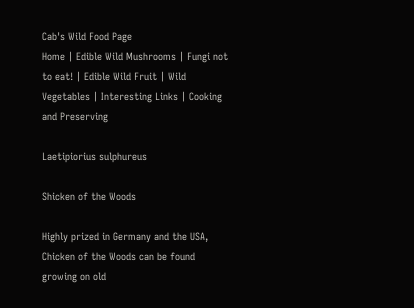Cab's Wild Food Page
Home | Edible Wild Mushrooms | Fungi not to eat! | Edible Wild Fruit | Wild Vegetables | Interesting Links | Cooking and Preserving

Laetipiorius sulphureus

Shicken of the Woods

Highly prized in Germany and the USA, Chicken of the Woods can be found growing on old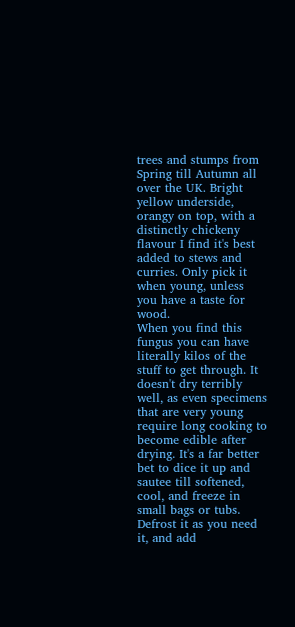trees and stumps from Spring till Autumn all over the UK. Bright yellow underside, orangy on top, with a distinctly chickeny flavour I find it's best added to stews and curries. Only pick it when young, unless you have a taste for wood.
When you find this fungus you can have literally kilos of the stuff to get through. It doesn't dry terribly well, as even specimens that are very young require long cooking to become edible after drying. It's a far better bet to dice it up and sautee till softened, cool, and freeze in small bags or tubs. Defrost it as you need it, and add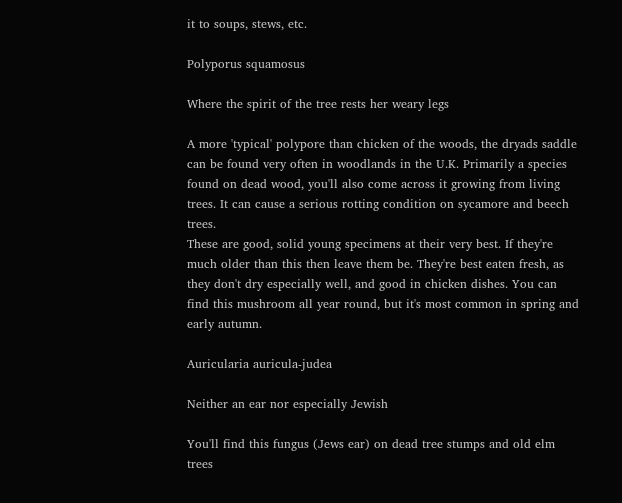it to soups, stews, etc.

Polyporus squamosus

Where the spirit of the tree rests her weary legs

A more 'typical' polypore than chicken of the woods, the dryads saddle can be found very often in woodlands in the U.K. Primarily a species found on dead wood, you'll also come across it growing from living trees. It can cause a serious rotting condition on sycamore and beech trees.
These are good, solid young specimens at their very best. If they're much older than this then leave them be. They're best eaten fresh, as they don't dry especially well, and good in chicken dishes. You can find this mushroom all year round, but it's most common in spring and early autumn.

Auricularia auricula-judea

Neither an ear nor especially Jewish

You'll find this fungus (Jews ear) on dead tree stumps and old elm trees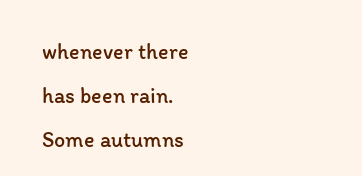whenever there has been rain. Some autumns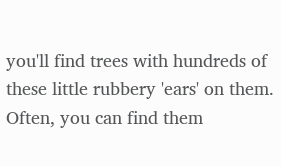you'll find trees with hundreds of these little rubbery 'ears' on them. Often, you can find them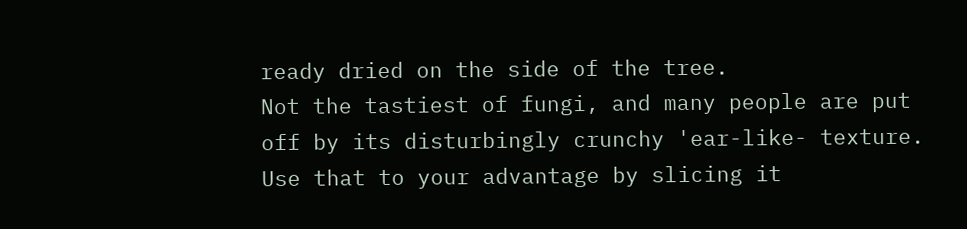ready dried on the side of the tree.
Not the tastiest of fungi, and many people are put off by its disturbingly crunchy 'ear-like- texture. Use that to your advantage by slicing it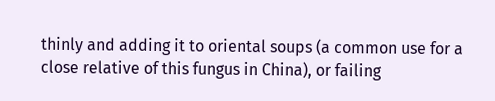thinly and adding it to oriental soups (a common use for a close relative of this fungus in China), or failing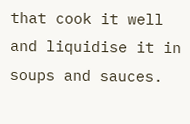that cook it well and liquidise it in soups and sauces.